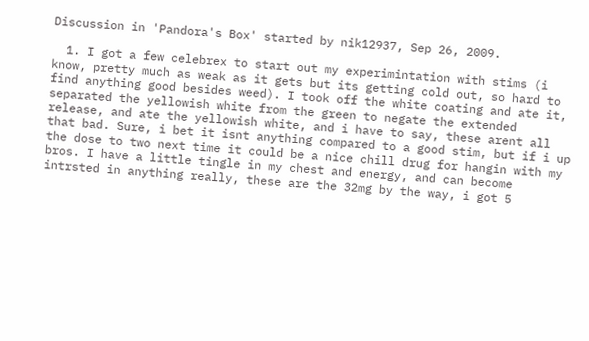Discussion in 'Pandora's Box' started by nik12937, Sep 26, 2009.

  1. I got a few celebrex to start out my experimintation with stims (i know, pretty much as weak as it gets but its getting cold out, so hard to find anything good besides weed). I took off the white coating and ate it, separated the yellowish white from the green to negate the extended release, and ate the yellowish white, and i have to say, these arent all that bad. Sure, i bet it isnt anything compared to a good stim, but if i up the dose to two next time it could be a nice chill drug for hangin with my bros. I have a little tingle in my chest and energy, and can become intrsted in anything really, these are the 32mg by the way, i got 5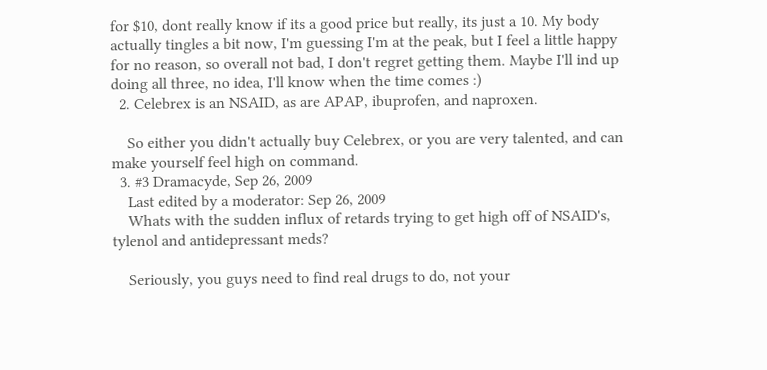for $10, dont really know if its a good price but really, its just a 10. My body actually tingles a bit now, I'm guessing I'm at the peak, but I feel a little happy for no reason, so overall not bad, I don't regret getting them. Maybe I'll ind up doing all three, no idea, I'll know when the time comes :)
  2. Celebrex is an NSAID, as are APAP, ibuprofen, and naproxen.

    So either you didn't actually buy Celebrex, or you are very talented, and can make yourself feel high on command.
  3. #3 Dramacyde, Sep 26, 2009
    Last edited by a moderator: Sep 26, 2009
    Whats with the sudden influx of retards trying to get high off of NSAID's, tylenol and antidepressant meds?

    Seriously, you guys need to find real drugs to do, not your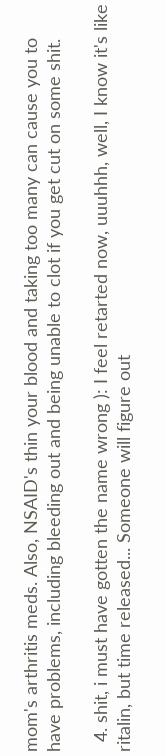mom's arthritis meds. Also, NSAID's thin your blood and taking too many can cause you to have problems, including bleeding out and being unable to clot if you get cut on some shit.

  4. shit, i must have gotten the name wrong ): I feel retarted now, uuuhhh, well, I know it's like ritalin, but time released... Someone will figure out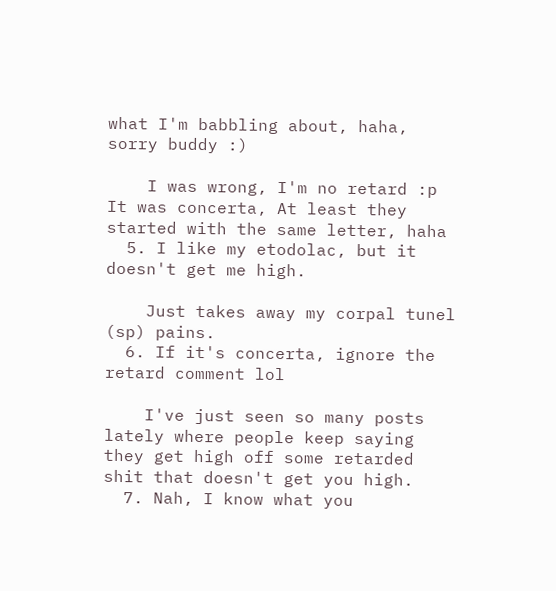what I'm babbling about, haha, sorry buddy :)

    I was wrong, I'm no retard :p It was concerta, At least they started with the same letter, haha
  5. I like my etodolac, but it doesn't get me high.

    Just takes away my corpal tunel (sp) pains.
  6. If it's concerta, ignore the retard comment lol

    I've just seen so many posts lately where people keep saying they get high off some retarded shit that doesn't get you high.
  7. Nah, I know what you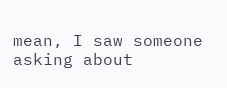mean, I saw someone asking about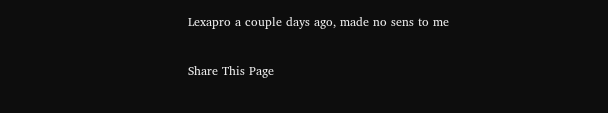Lexapro a couple days ago, made no sens to me

Share This Page